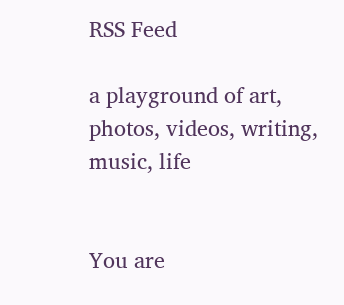RSS Feed

a playground of art, photos, videos, writing, music, life


You are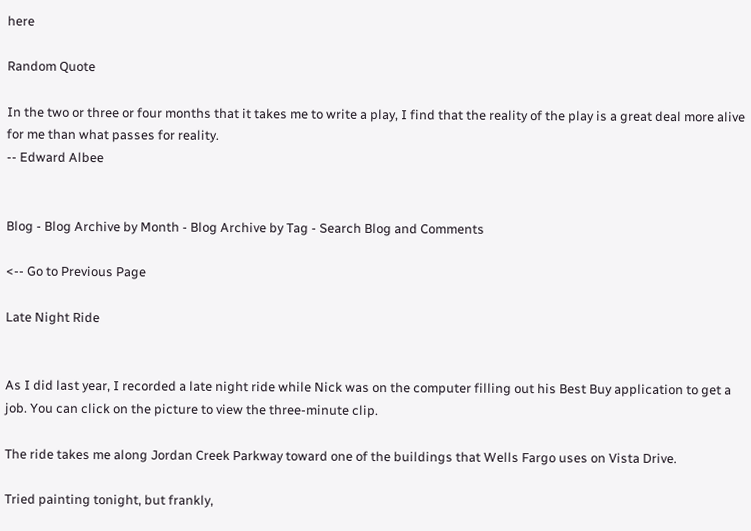here

Random Quote

In the two or three or four months that it takes me to write a play, I find that the reality of the play is a great deal more alive for me than what passes for reality.
-- Edward Albee


Blog - Blog Archive by Month - Blog Archive by Tag - Search Blog and Comments

<-- Go to Previous Page

Late Night Ride


As I did last year, I recorded a late night ride while Nick was on the computer filling out his Best Buy application to get a job. You can click on the picture to view the three-minute clip.

The ride takes me along Jordan Creek Parkway toward one of the buildings that Wells Fargo uses on Vista Drive.

Tried painting tonight, but frankly,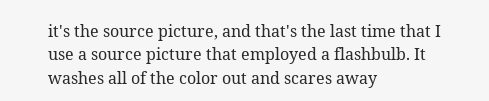it's the source picture, and that's the last time that I use a source picture that employed a flashbulb. It washes all of the color out and scares away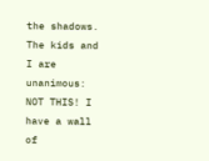the shadows. The kids and I are unanimous: NOT THIS! I have a wall of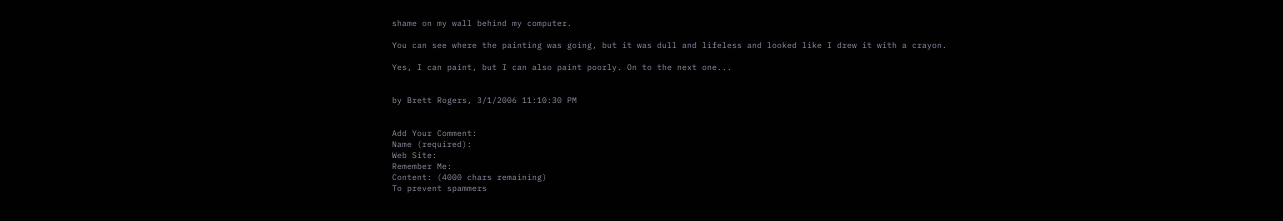shame on my wall behind my computer.

You can see where the painting was going, but it was dull and lifeless and looked like I drew it with a crayon.

Yes, I can paint, but I can also paint poorly. On to the next one...


by Brett Rogers, 3/1/2006 11:10:30 PM


Add Your Comment:
Name (required):
Web Site:
Remember Me:
Content: (4000 chars remaining)
To prevent spammers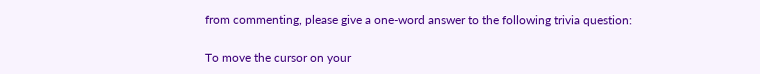from commenting, please give a one-word answer to the following trivia question:

To move the cursor on your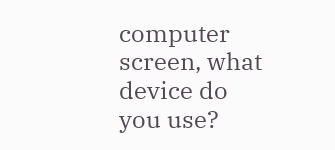computer screen, what device do you use?